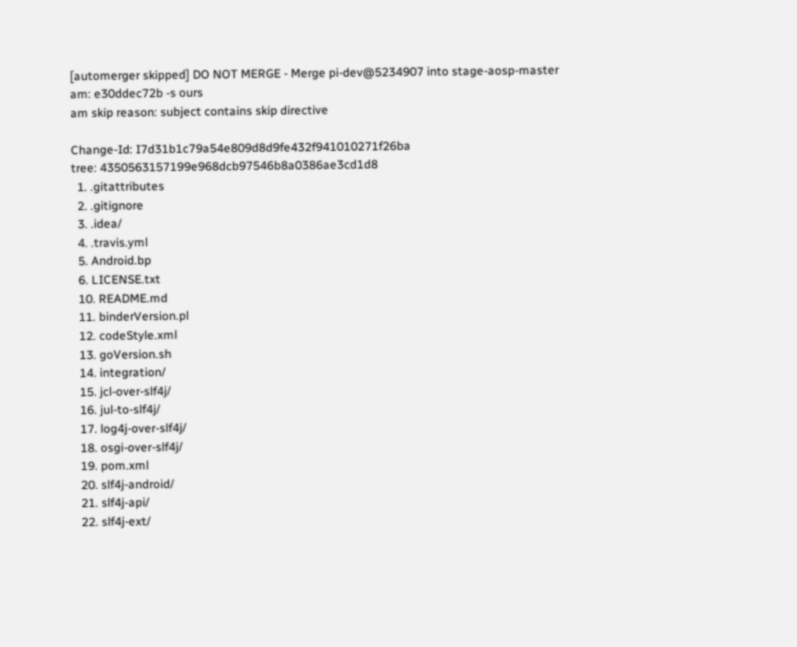[automerger skipped] DO NOT MERGE - Merge pi-dev@5234907 into stage-aosp-master
am: e30ddec72b -s ours
am skip reason: subject contains skip directive

Change-Id: I7d31b1c79a54e809d8d9fe432f941010271f26ba
tree: 4350563157199e968dcb97546b8a0386ae3cd1d8
  1. .gitattributes
  2. .gitignore
  3. .idea/
  4. .travis.yml
  5. Android.bp
  6. LICENSE.txt
  10. README.md
  11. binderVersion.pl
  12. codeStyle.xml
  13. goVersion.sh
  14. integration/
  15. jcl-over-slf4j/
  16. jul-to-slf4j/
  17. log4j-over-slf4j/
  18. osgi-over-slf4j/
  19. pom.xml
  20. slf4j-android/
  21. slf4j-api/
  22. slf4j-ext/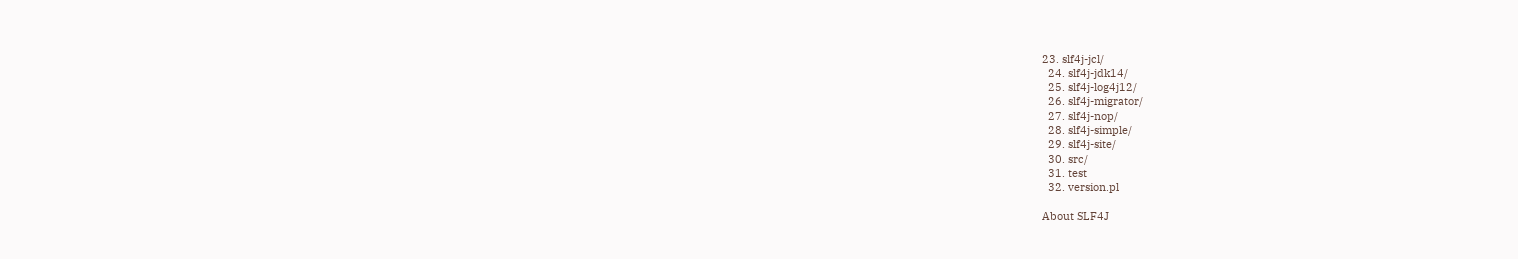23. slf4j-jcl/
  24. slf4j-jdk14/
  25. slf4j-log4j12/
  26. slf4j-migrator/
  27. slf4j-nop/
  28. slf4j-simple/
  29. slf4j-site/
  30. src/
  31. test
  32. version.pl

About SLF4J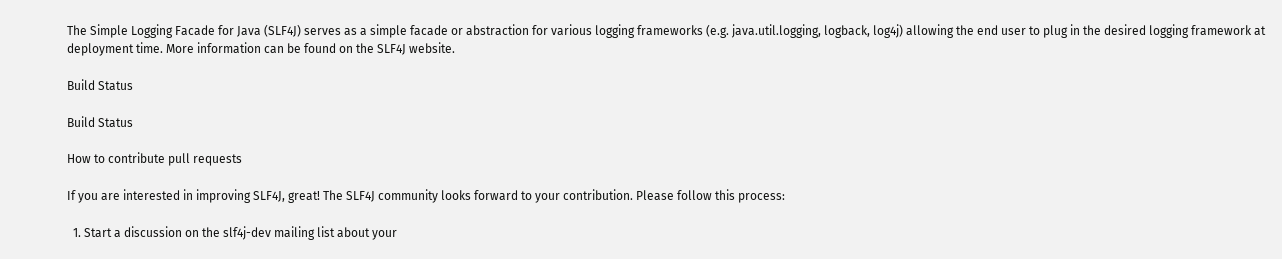The Simple Logging Facade for Java (SLF4J) serves as a simple facade or abstraction for various logging frameworks (e.g. java.util.logging, logback, log4j) allowing the end user to plug in the desired logging framework at deployment time. More information can be found on the SLF4J website.

Build Status

Build Status

How to contribute pull requests

If you are interested in improving SLF4J, great! The SLF4J community looks forward to your contribution. Please follow this process:

  1. Start a discussion on the slf4j-dev mailing list about your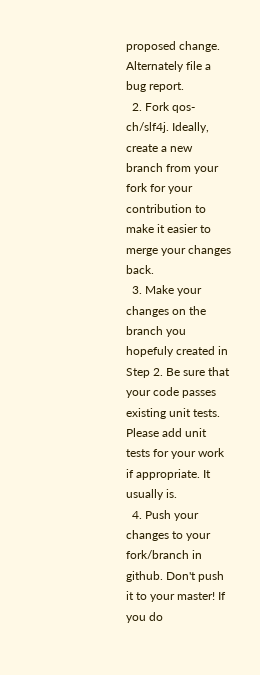proposed change. Alternately file a bug report.
  2. Fork qos-ch/slf4j. Ideally, create a new branch from your fork for your contribution to make it easier to merge your changes back.
  3. Make your changes on the branch you hopefuly created in Step 2. Be sure that your code passes existing unit tests. Please add unit tests for your work if appropriate. It usually is.
  4. Push your changes to your fork/branch in github. Don't push it to your master! If you do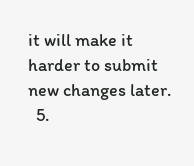it will make it harder to submit new changes later.
  5.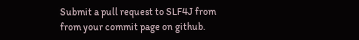Submit a pull request to SLF4J from from your commit page on github.